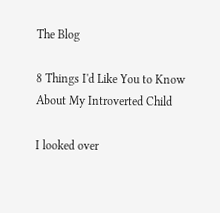The Blog

8 Things I'd Like You to Know About My Introverted Child

I looked over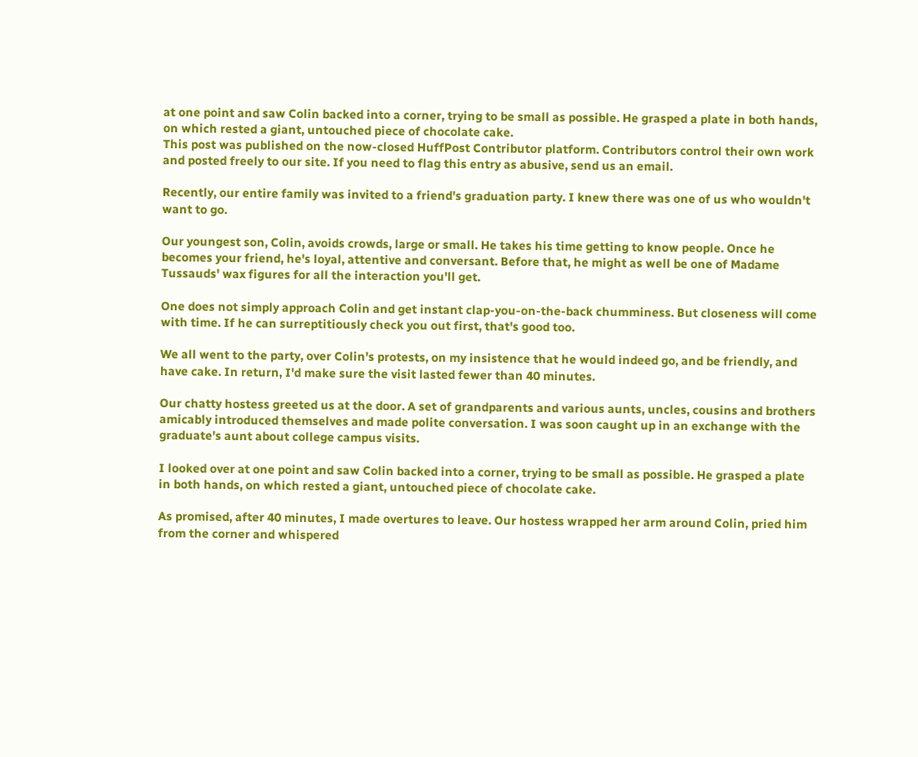at one point and saw Colin backed into a corner, trying to be small as possible. He grasped a plate in both hands, on which rested a giant, untouched piece of chocolate cake.
This post was published on the now-closed HuffPost Contributor platform. Contributors control their own work and posted freely to our site. If you need to flag this entry as abusive, send us an email.

Recently, our entire family was invited to a friend's graduation party. I knew there was one of us who wouldn't want to go.

Our youngest son, Colin, avoids crowds, large or small. He takes his time getting to know people. Once he becomes your friend, he's loyal, attentive and conversant. Before that, he might as well be one of Madame Tussauds' wax figures for all the interaction you'll get.

One does not simply approach Colin and get instant clap-you-on-the-back chumminess. But closeness will come with time. If he can surreptitiously check you out first, that's good too.

We all went to the party, over Colin's protests, on my insistence that he would indeed go, and be friendly, and have cake. In return, I'd make sure the visit lasted fewer than 40 minutes.

Our chatty hostess greeted us at the door. A set of grandparents and various aunts, uncles, cousins and brothers amicably introduced themselves and made polite conversation. I was soon caught up in an exchange with the graduate's aunt about college campus visits.

I looked over at one point and saw Colin backed into a corner, trying to be small as possible. He grasped a plate in both hands, on which rested a giant, untouched piece of chocolate cake.

As promised, after 40 minutes, I made overtures to leave. Our hostess wrapped her arm around Colin, pried him from the corner and whispered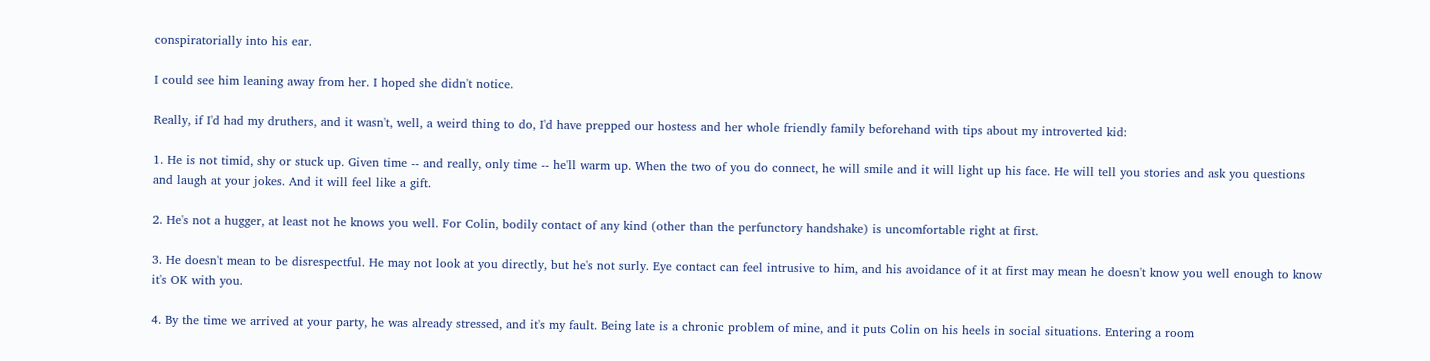conspiratorially into his ear.

I could see him leaning away from her. I hoped she didn't notice.

Really, if I'd had my druthers, and it wasn't, well, a weird thing to do, I'd have prepped our hostess and her whole friendly family beforehand with tips about my introverted kid:

1. He is not timid, shy or stuck up. Given time -- and really, only time -- he'll warm up. When the two of you do connect, he will smile and it will light up his face. He will tell you stories and ask you questions and laugh at your jokes. And it will feel like a gift.

2. He's not a hugger, at least not he knows you well. For Colin, bodily contact of any kind (other than the perfunctory handshake) is uncomfortable right at first.

3. He doesn't mean to be disrespectful. He may not look at you directly, but he's not surly. Eye contact can feel intrusive to him, and his avoidance of it at first may mean he doesn't know you well enough to know it's OK with you.

4. By the time we arrived at your party, he was already stressed, and it's my fault. Being late is a chronic problem of mine, and it puts Colin on his heels in social situations. Entering a room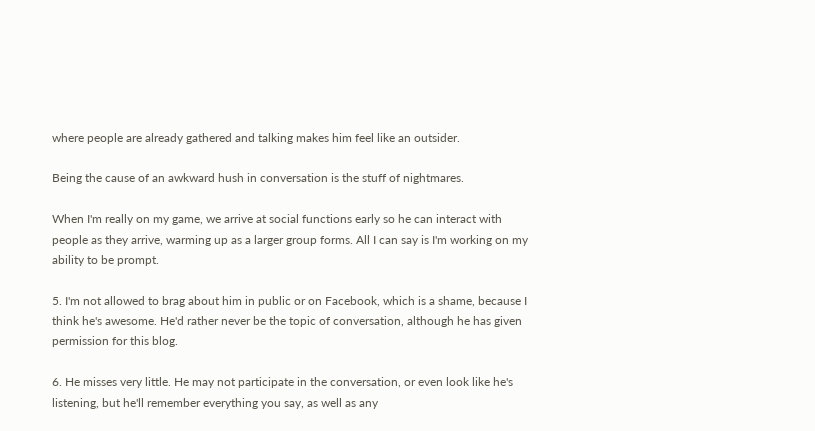where people are already gathered and talking makes him feel like an outsider.

Being the cause of an awkward hush in conversation is the stuff of nightmares.

When I'm really on my game, we arrive at social functions early so he can interact with people as they arrive, warming up as a larger group forms. All I can say is I'm working on my ability to be prompt.

5. I'm not allowed to brag about him in public or on Facebook, which is a shame, because I think he's awesome. He'd rather never be the topic of conversation, although he has given permission for this blog.

6. He misses very little. He may not participate in the conversation, or even look like he's listening, but he'll remember everything you say, as well as any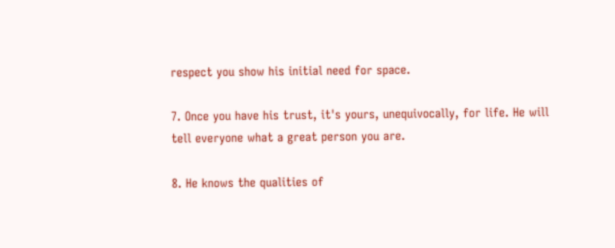respect you show his initial need for space.

7. Once you have his trust, it's yours, unequivocally, for life. He will tell everyone what a great person you are.

8. He knows the qualities of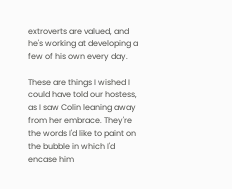extroverts are valued, and he's working at developing a few of his own every day.

These are things I wished I could have told our hostess, as I saw Colin leaning away from her embrace. They're the words I'd like to paint on the bubble in which I'd encase him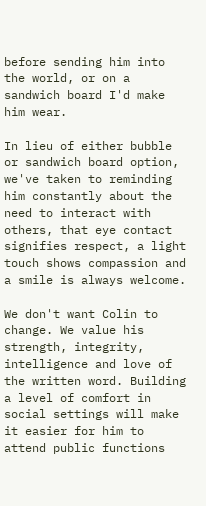before sending him into the world, or on a sandwich board I'd make him wear.

In lieu of either bubble or sandwich board option, we've taken to reminding him constantly about the need to interact with others, that eye contact signifies respect, a light touch shows compassion and a smile is always welcome.

We don't want Colin to change. We value his strength, integrity, intelligence and love of the written word. Building a level of comfort in social settings will make it easier for him to attend public functions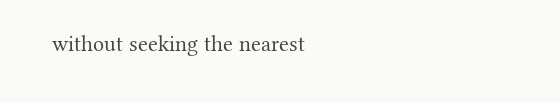without seeking the nearest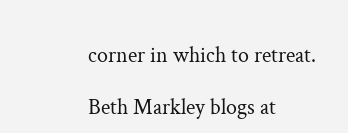corner in which to retreat.

Beth Markley blogs at